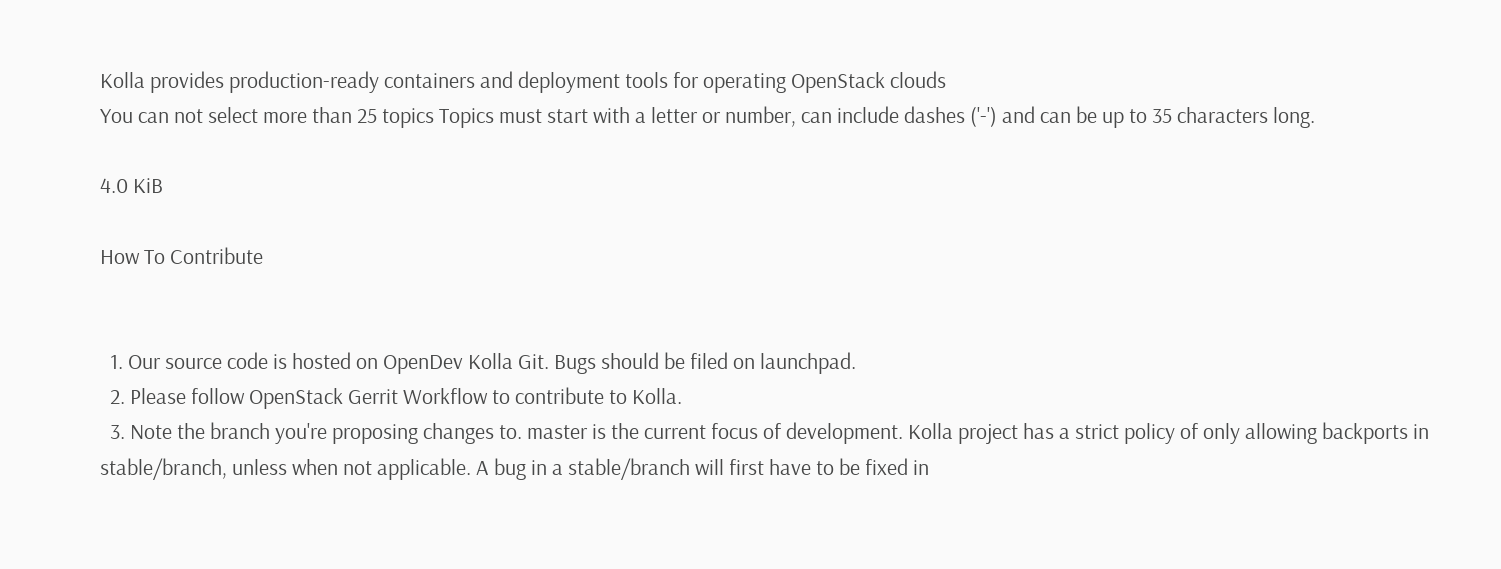Kolla provides production-ready containers and deployment tools for operating OpenStack clouds
You can not select more than 25 topics Topics must start with a letter or number, can include dashes ('-') and can be up to 35 characters long.

4.0 KiB

How To Contribute


  1. Our source code is hosted on OpenDev Kolla Git. Bugs should be filed on launchpad.
  2. Please follow OpenStack Gerrit Workflow to contribute to Kolla.
  3. Note the branch you're proposing changes to. master is the current focus of development. Kolla project has a strict policy of only allowing backports in stable/branch, unless when not applicable. A bug in a stable/branch will first have to be fixed in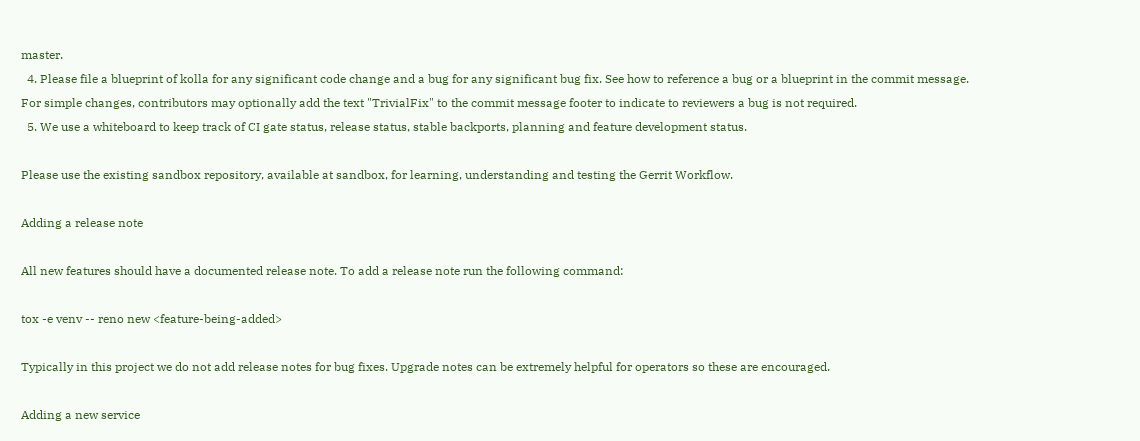master.
  4. Please file a blueprint of kolla for any significant code change and a bug for any significant bug fix. See how to reference a bug or a blueprint in the commit message. For simple changes, contributors may optionally add the text "TrivialFix" to the commit message footer to indicate to reviewers a bug is not required.
  5. We use a whiteboard to keep track of CI gate status, release status, stable backports, planning and feature development status.

Please use the existing sandbox repository, available at sandbox, for learning, understanding and testing the Gerrit Workflow.

Adding a release note

All new features should have a documented release note. To add a release note run the following command:

tox -e venv -- reno new <feature-being-added>

Typically in this project we do not add release notes for bug fixes. Upgrade notes can be extremely helpful for operators so these are encouraged.

Adding a new service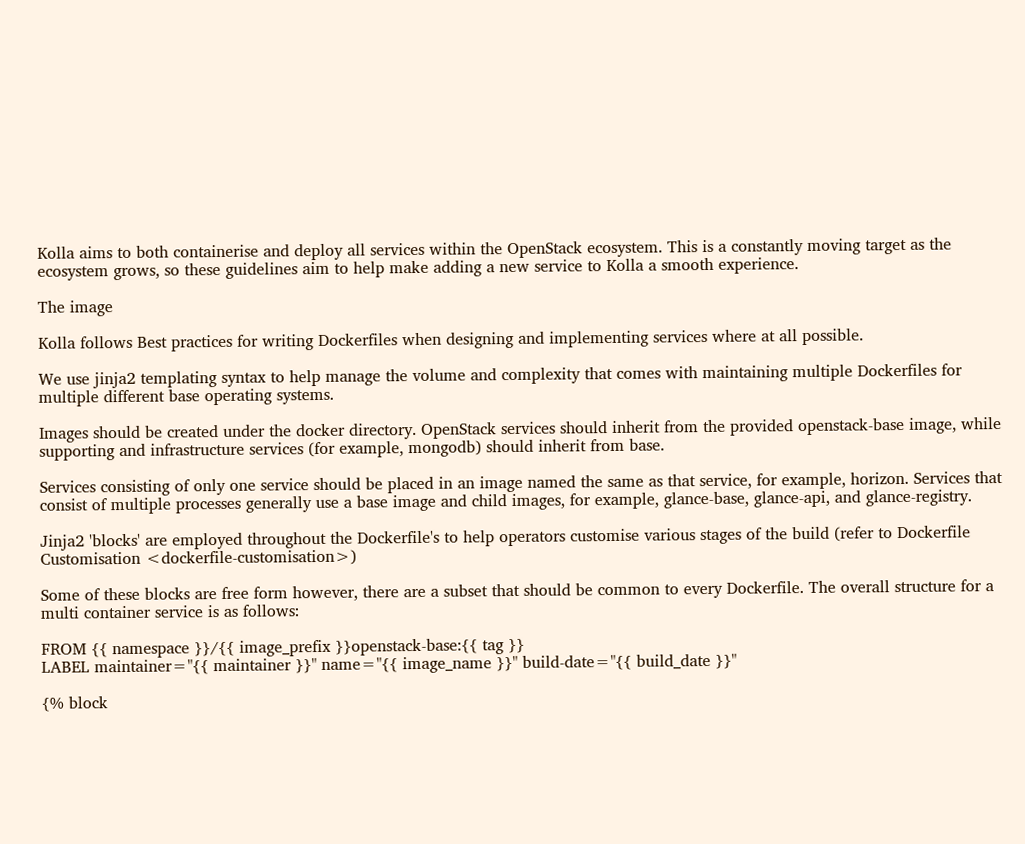Kolla aims to both containerise and deploy all services within the OpenStack ecosystem. This is a constantly moving target as the ecosystem grows, so these guidelines aim to help make adding a new service to Kolla a smooth experience.

The image

Kolla follows Best practices for writing Dockerfiles when designing and implementing services where at all possible.

We use jinja2 templating syntax to help manage the volume and complexity that comes with maintaining multiple Dockerfiles for multiple different base operating systems.

Images should be created under the docker directory. OpenStack services should inherit from the provided openstack-base image, while supporting and infrastructure services (for example, mongodb) should inherit from base.

Services consisting of only one service should be placed in an image named the same as that service, for example, horizon. Services that consist of multiple processes generally use a base image and child images, for example, glance-base, glance-api, and glance-registry.

Jinja2 'blocks' are employed throughout the Dockerfile's to help operators customise various stages of the build (refer to Dockerfile Customisation <dockerfile-customisation>)

Some of these blocks are free form however, there are a subset that should be common to every Dockerfile. The overall structure for a multi container service is as follows:

FROM {{ namespace }}/{{ image_prefix }}openstack-base:{{ tag }}
LABEL maintainer="{{ maintainer }}" name="{{ image_name }}" build-date="{{ build_date }}"

{% block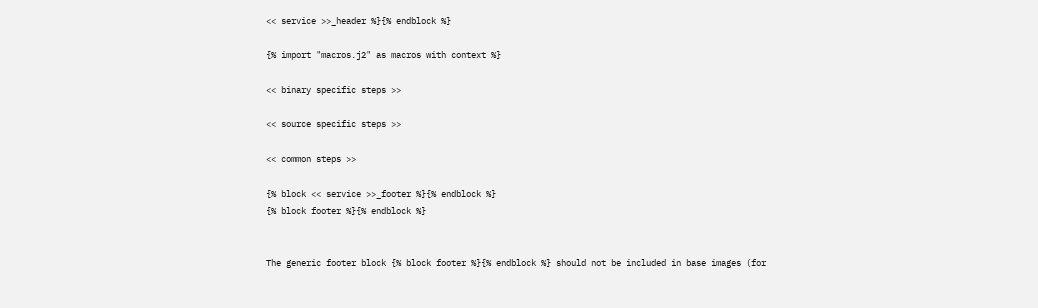<< service >>_header %}{% endblock %}

{% import "macros.j2" as macros with context %}

<< binary specific steps >>

<< source specific steps >>

<< common steps >>

{% block << service >>_footer %}{% endblock %}
{% block footer %}{% endblock %}


The generic footer block {% block footer %}{% endblock %} should not be included in base images (for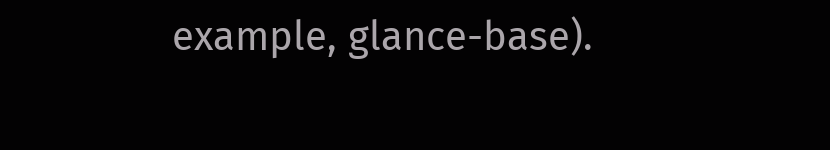example, glance-base).